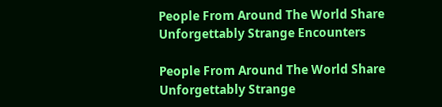People From Around The World Share Unforgettably Strange Encounters

People From Around The World Share Unforgettably Strange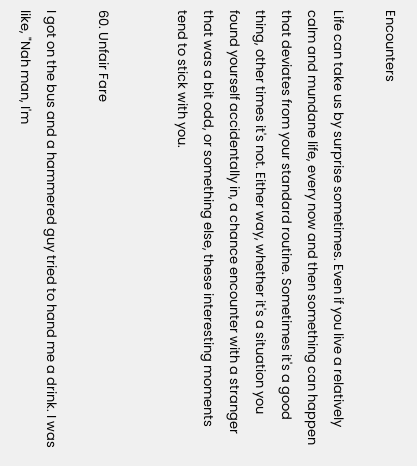Encounters

Life can take us by surprise sometimes. Even if you live a relatively calm and mundane life, every now and then something can happen that deviates from your standard routine. Sometimes it's a good thing, other times it's not. Either way, whether it's a situation you found yourself accidentally in, a chance encounter with a stranger that was a bit odd, or something else, these interesting moments tend to stick with you.


60. Unfair Fare

I got on the bus and a hammered guy tried to hand me a drink. I was like, "Nah man, I'm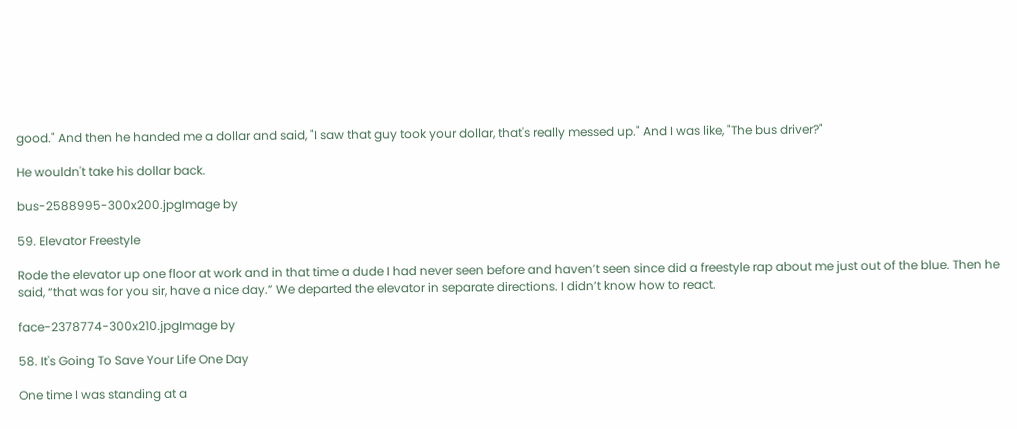good." And then he handed me a dollar and said, "I saw that guy took your dollar, that's really messed up." And I was like, "The bus driver?"

He wouldn't take his dollar back.

bus-2588995-300x200.jpgImage by

59. Elevator Freestyle

Rode the elevator up one floor at work and in that time a dude I had never seen before and haven’t seen since did a freestyle rap about me just out of the blue. Then he said, “that was for you sir, have a nice day.” We departed the elevator in separate directions. I didn’t know how to react.

face-2378774-300x210.jpgImage by

58. It's Going To Save Your Life One Day

One time I was standing at a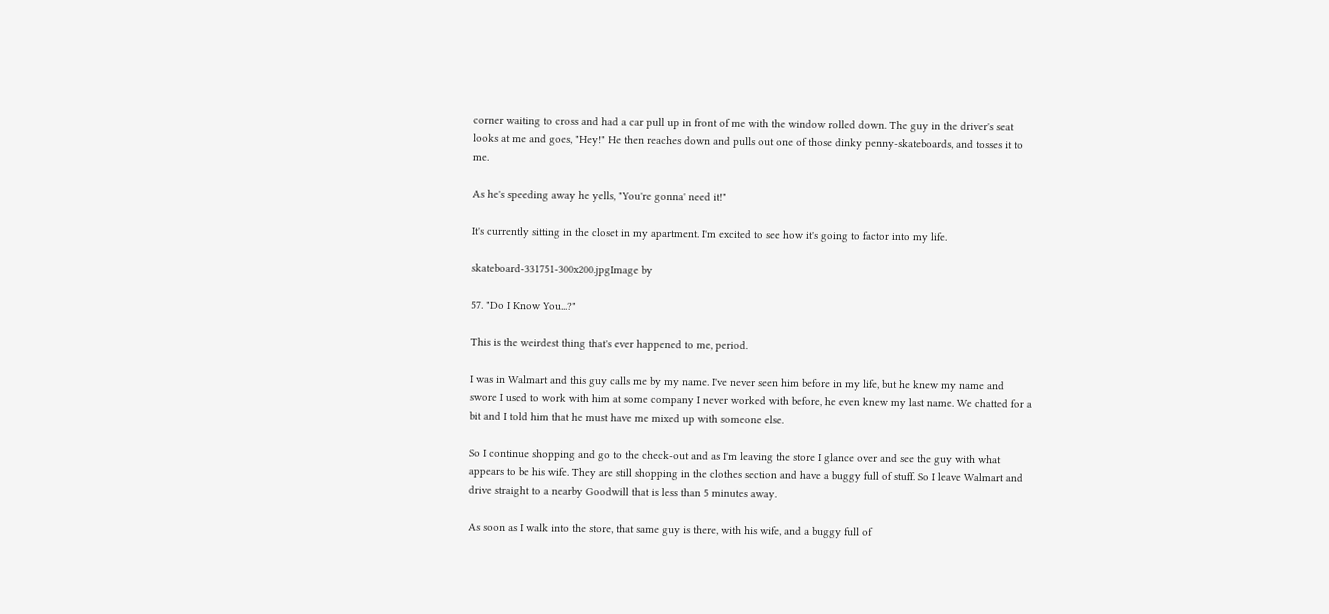corner waiting to cross and had a car pull up in front of me with the window rolled down. The guy in the driver's seat looks at me and goes, "Hey!" He then reaches down and pulls out one of those dinky penny-skateboards, and tosses it to me.

As he's speeding away he yells, "You're gonna' need it!"

It's currently sitting in the closet in my apartment. I'm excited to see how it's going to factor into my life.

skateboard-331751-300x200.jpgImage by

57. "Do I Know You...?"

This is the weirdest thing that's ever happened to me, period.

I was in Walmart and this guy calls me by my name. I've never seen him before in my life, but he knew my name and swore I used to work with him at some company I never worked with before, he even knew my last name. We chatted for a bit and I told him that he must have me mixed up with someone else.

So I continue shopping and go to the check-out and as I'm leaving the store I glance over and see the guy with what appears to be his wife. They are still shopping in the clothes section and have a buggy full of stuff. So I leave Walmart and drive straight to a nearby Goodwill that is less than 5 minutes away.

As soon as I walk into the store, that same guy is there, with his wife, and a buggy full of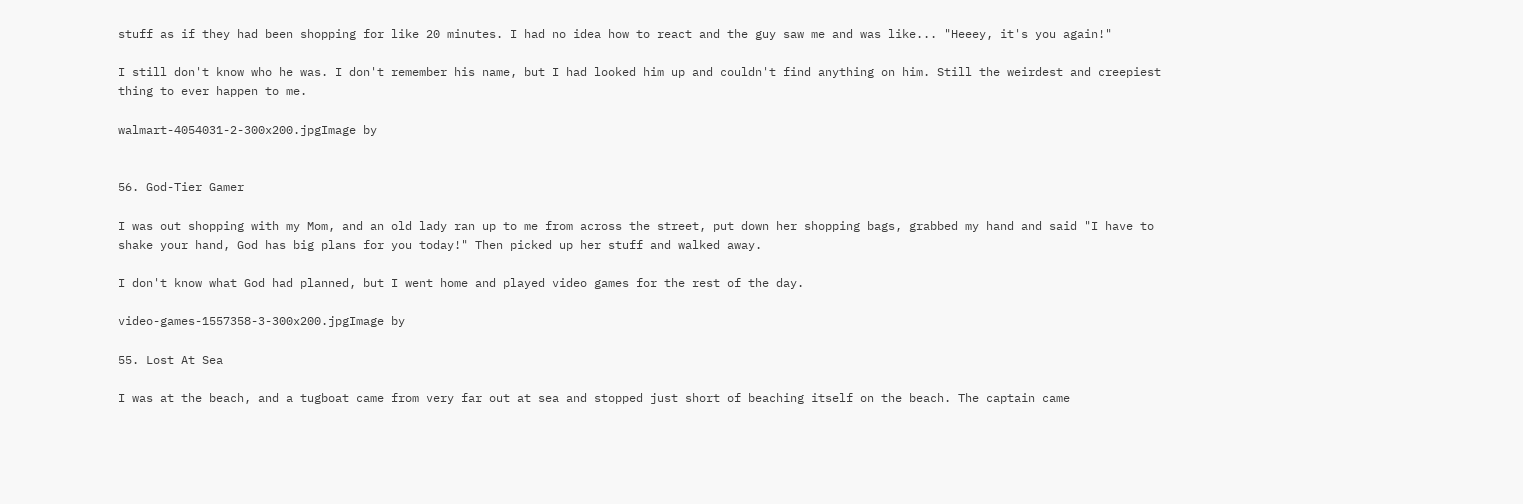stuff as if they had been shopping for like 20 minutes. I had no idea how to react and the guy saw me and was like... "Heeey, it's you again!"

I still don't know who he was. I don't remember his name, but I had looked him up and couldn't find anything on him. Still the weirdest and creepiest thing to ever happen to me.

walmart-4054031-2-300x200.jpgImage by


56. God-Tier Gamer

I was out shopping with my Mom, and an old lady ran up to me from across the street, put down her shopping bags, grabbed my hand and said "I have to shake your hand, God has big plans for you today!" Then picked up her stuff and walked away.

I don't know what God had planned, but I went home and played video games for the rest of the day.

video-games-1557358-3-300x200.jpgImage by

55. Lost At Sea

I was at the beach, and a tugboat came from very far out at sea and stopped just short of beaching itself on the beach. The captain came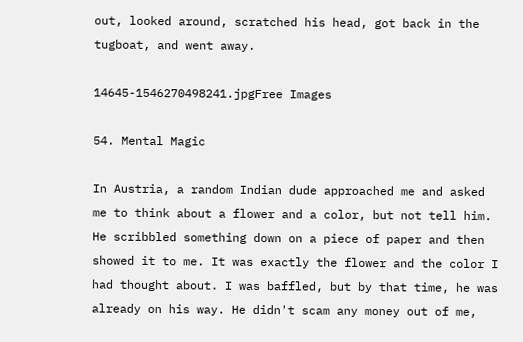out, looked around, scratched his head, got back in the tugboat, and went away.

14645-1546270498241.jpgFree Images

54. Mental Magic

In Austria, a random Indian dude approached me and asked me to think about a flower and a color, but not tell him. He scribbled something down on a piece of paper and then showed it to me. It was exactly the flower and the color I had thought about. I was baffled, but by that time, he was already on his way. He didn't scam any money out of me,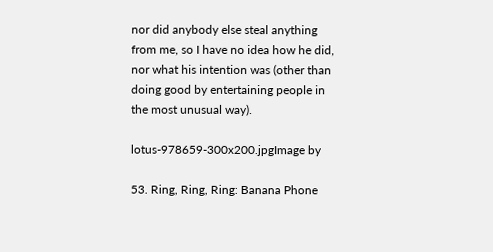nor did anybody else steal anything from me, so I have no idea how he did, nor what his intention was (other than doing good by entertaining people in the most unusual way).

lotus-978659-300x200.jpgImage by

53. Ring, Ring, Ring: Banana Phone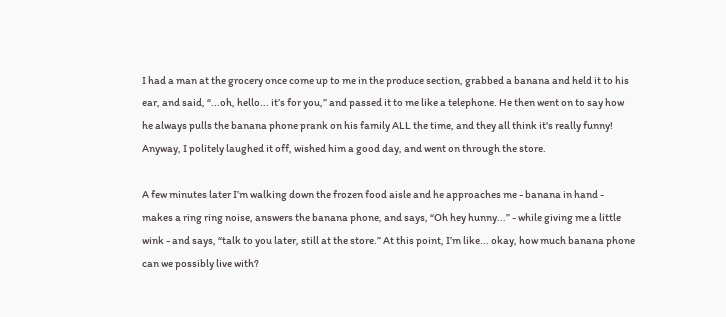I had a man at the grocery once come up to me in the produce section, grabbed a banana and held it to his ear, and said, “...oh, hello... it’s for you,” and passed it to me like a telephone. He then went on to say how he always pulls the banana phone prank on his family ALL the time, and they all think it's really funny! Anyway, I politely laughed it off, wished him a good day, and went on through the store.

A few minutes later I’m walking down the frozen food aisle and he approaches me - banana in hand - makes a ring ring noise, answers the banana phone, and says, “Oh hey hunny...” - while giving me a little wink - and says, “talk to you later, still at the store.” At this point, I’m like... okay, how much banana phone can we possibly live with?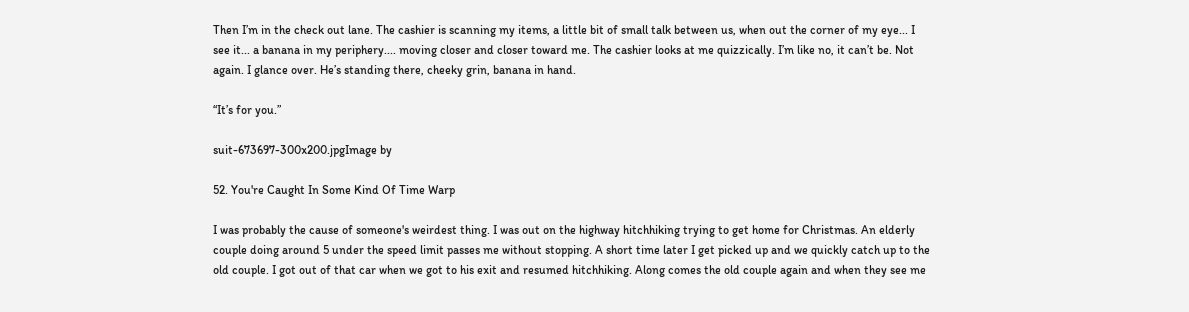Then I’m in the check out lane. The cashier is scanning my items, a little bit of small talk between us, when out the corner of my eye... I see it... a banana in my periphery.... moving closer and closer toward me. The cashier looks at me quizzically. I’m like no, it can’t be. Not again. I glance over. He’s standing there, cheeky grin, banana in hand.

“It’s for you.”

suit-673697-300x200.jpgImage by

52. You're Caught In Some Kind Of Time Warp

I was probably the cause of someone's weirdest thing. I was out on the highway hitchhiking trying to get home for Christmas. An elderly couple doing around 5 under the speed limit passes me without stopping. A short time later I get picked up and we quickly catch up to the old couple. I got out of that car when we got to his exit and resumed hitchhiking. Along comes the old couple again and when they see me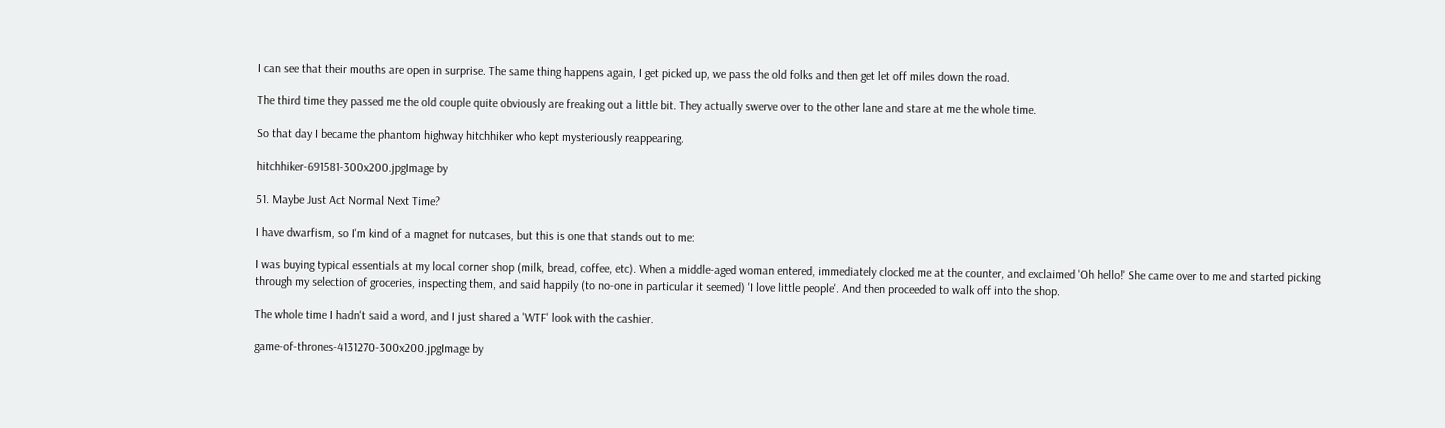I can see that their mouths are open in surprise. The same thing happens again, I get picked up, we pass the old folks and then get let off miles down the road.

The third time they passed me the old couple quite obviously are freaking out a little bit. They actually swerve over to the other lane and stare at me the whole time.

So that day I became the phantom highway hitchhiker who kept mysteriously reappearing.

hitchhiker-691581-300x200.jpgImage by

51. Maybe Just Act Normal Next Time?

I have dwarfism, so I'm kind of a magnet for nutcases, but this is one that stands out to me:

I was buying typical essentials at my local corner shop (milk, bread, coffee, etc). When a middle-aged woman entered, immediately clocked me at the counter, and exclaimed 'Oh hello!' She came over to me and started picking through my selection of groceries, inspecting them, and said happily (to no-one in particular it seemed) 'I love little people'. And then proceeded to walk off into the shop.

The whole time I hadn't said a word, and I just shared a 'WTF' look with the cashier.

game-of-thrones-4131270-300x200.jpgImage by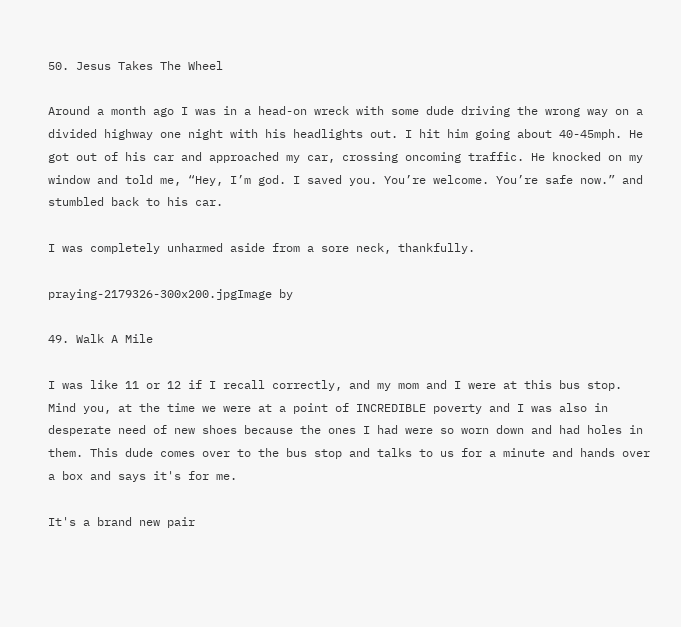50. Jesus Takes The Wheel

Around a month ago I was in a head-on wreck with some dude driving the wrong way on a divided highway one night with his headlights out. I hit him going about 40-45mph. He got out of his car and approached my car, crossing oncoming traffic. He knocked on my window and told me, “Hey, I’m god. I saved you. You’re welcome. You’re safe now.” and stumbled back to his car.

I was completely unharmed aside from a sore neck, thankfully.

praying-2179326-300x200.jpgImage by

49. Walk A Mile

I was like 11 or 12 if I recall correctly, and my mom and I were at this bus stop. Mind you, at the time we were at a point of INCREDIBLE poverty and I was also in desperate need of new shoes because the ones I had were so worn down and had holes in them. This dude comes over to the bus stop and talks to us for a minute and hands over a box and says it's for me.

It's a brand new pair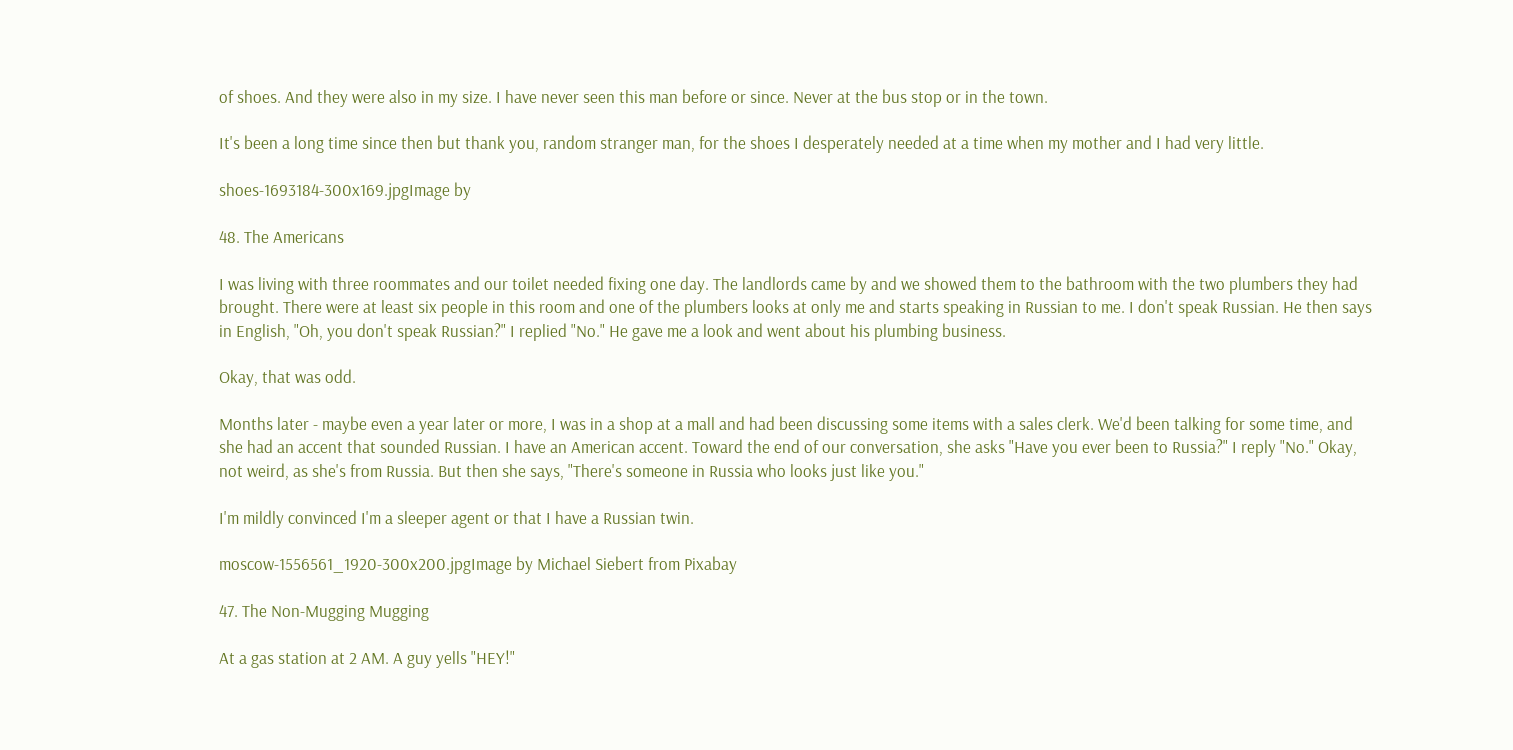of shoes. And they were also in my size. I have never seen this man before or since. Never at the bus stop or in the town.

It's been a long time since then but thank you, random stranger man, for the shoes I desperately needed at a time when my mother and I had very little.

shoes-1693184-300x169.jpgImage by

48. The Americans

I was living with three roommates and our toilet needed fixing one day. The landlords came by and we showed them to the bathroom with the two plumbers they had brought. There were at least six people in this room and one of the plumbers looks at only me and starts speaking in Russian to me. I don't speak Russian. He then says in English, "Oh, you don't speak Russian?" I replied "No." He gave me a look and went about his plumbing business.

Okay, that was odd.

Months later - maybe even a year later or more, I was in a shop at a mall and had been discussing some items with a sales clerk. We'd been talking for some time, and she had an accent that sounded Russian. I have an American accent. Toward the end of our conversation, she asks "Have you ever been to Russia?" I reply "No." Okay, not weird, as she's from Russia. But then she says, "There's someone in Russia who looks just like you."

I'm mildly convinced I'm a sleeper agent or that I have a Russian twin.

moscow-1556561_1920-300x200.jpgImage by Michael Siebert from Pixabay

47. The Non-Mugging Mugging

At a gas station at 2 AM. A guy yells "HEY!"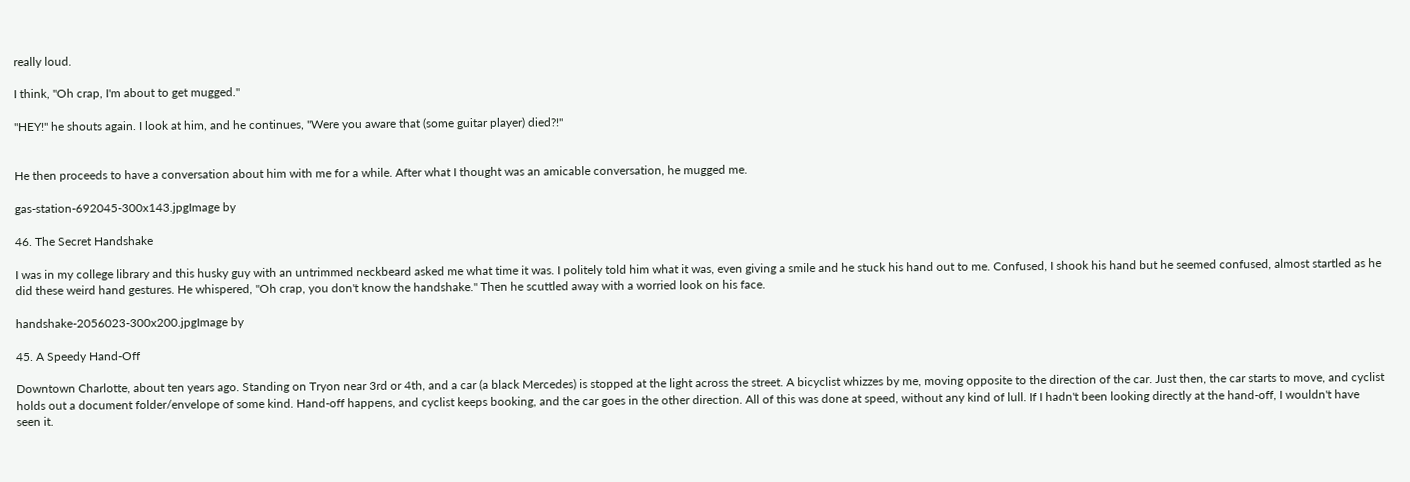really loud.

I think, "Oh crap, I'm about to get mugged."

"HEY!" he shouts again. I look at him, and he continues, "Were you aware that (some guitar player) died?!"


He then proceeds to have a conversation about him with me for a while. After what I thought was an amicable conversation, he mugged me.

gas-station-692045-300x143.jpgImage by

46. The Secret Handshake

I was in my college library and this husky guy with an untrimmed neckbeard asked me what time it was. I politely told him what it was, even giving a smile and he stuck his hand out to me. Confused, I shook his hand but he seemed confused, almost startled as he did these weird hand gestures. He whispered, "Oh crap, you don't know the handshake." Then he scuttled away with a worried look on his face.

handshake-2056023-300x200.jpgImage by

45. A Speedy Hand-Off

Downtown Charlotte, about ten years ago. Standing on Tryon near 3rd or 4th, and a car (a black Mercedes) is stopped at the light across the street. A bicyclist whizzes by me, moving opposite to the direction of the car. Just then, the car starts to move, and cyclist holds out a document folder/envelope of some kind. Hand-off happens, and cyclist keeps booking, and the car goes in the other direction. All of this was done at speed, without any kind of lull. If I hadn't been looking directly at the hand-off, I wouldn't have seen it.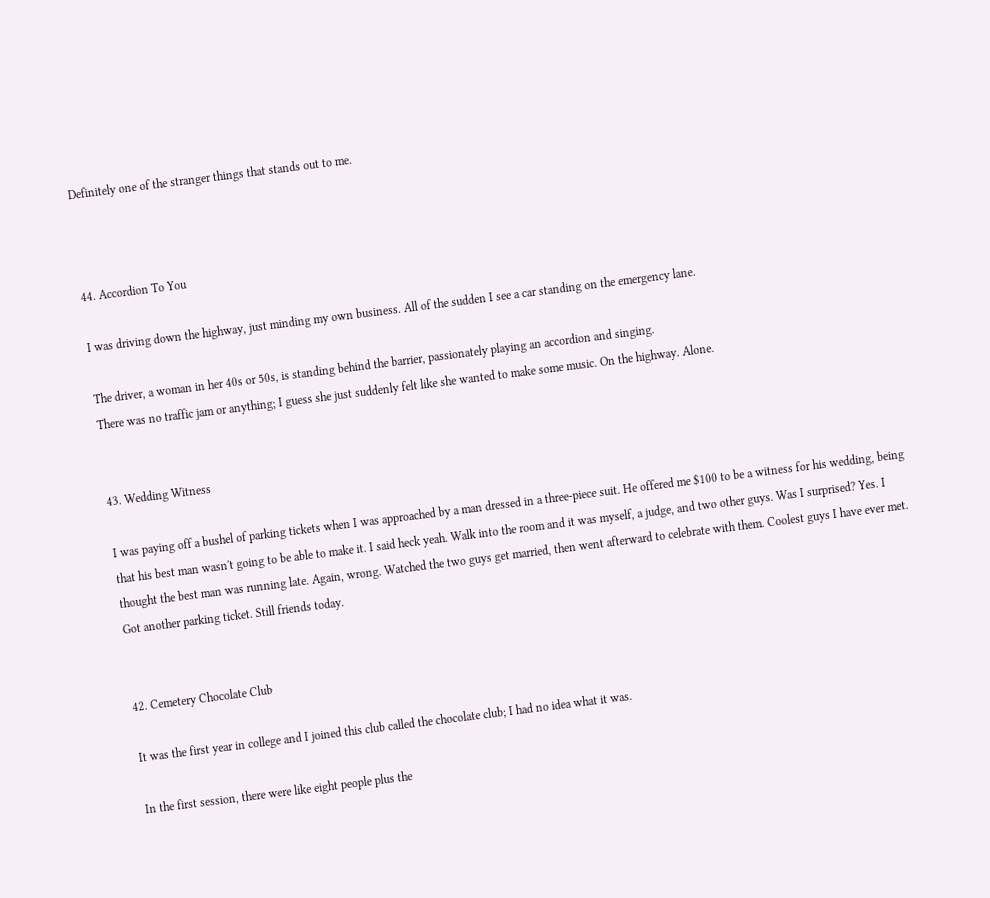Definitely one of the stranger things that stands out to me.



44. Accordion To You

I was driving down the highway, just minding my own business. All of the sudden I see a car standing on the emergency lane.

The driver, a woman in her 40s or 50s, is standing behind the barrier, passionately playing an accordion and singing.
There was no traffic jam or anything; I guess she just suddenly felt like she wanted to make some music. On the highway. Alone.


43. Wedding Witness

I was paying off a bushel of parking tickets when I was approached by a man dressed in a three-piece suit. He offered me $100 to be a witness for his wedding, being that his best man wasn't going to be able to make it. I said heck yeah. Walk into the room and it was myself, a judge, and two other guys. Was I surprised? Yes. I thought the best man was running late. Again, wrong. Watched the two guys get married, then went afterward to celebrate with them. Coolest guys I have ever met. Got another parking ticket. Still friends today.


42. Cemetery Chocolate Club

It was the first year in college and I joined this club called the chocolate club; I had no idea what it was.

In the first session, there were like eight people plus the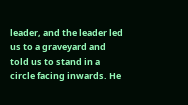leader, and the leader led us to a graveyard and told us to stand in a circle facing inwards. He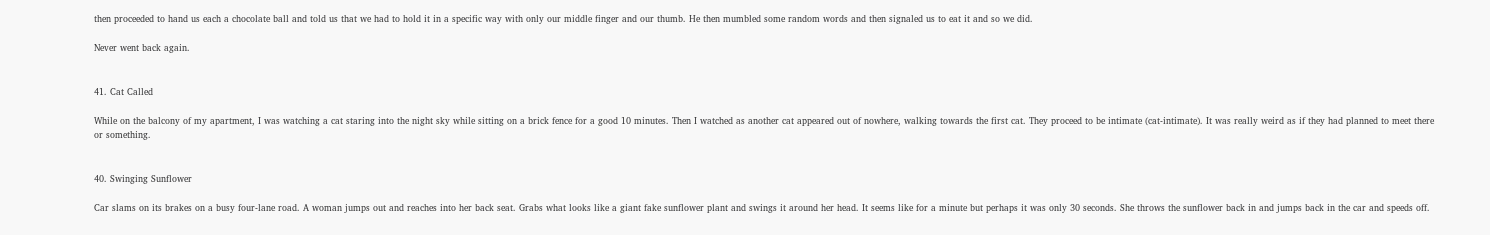then proceeded to hand us each a chocolate ball and told us that we had to hold it in a specific way with only our middle finger and our thumb. He then mumbled some random words and then signaled us to eat it and so we did.

Never went back again.


41. Cat Called

While on the balcony of my apartment, I was watching a cat staring into the night sky while sitting on a brick fence for a good 10 minutes. Then I watched as another cat appeared out of nowhere, walking towards the first cat. They proceed to be intimate (cat-intimate). It was really weird as if they had planned to meet there or something.


40. Swinging Sunflower

Car slams on its brakes on a busy four-lane road. A woman jumps out and reaches into her back seat. Grabs what looks like a giant fake sunflower plant and swings it around her head. It seems like for a minute but perhaps it was only 30 seconds. She throws the sunflower back in and jumps back in the car and speeds off.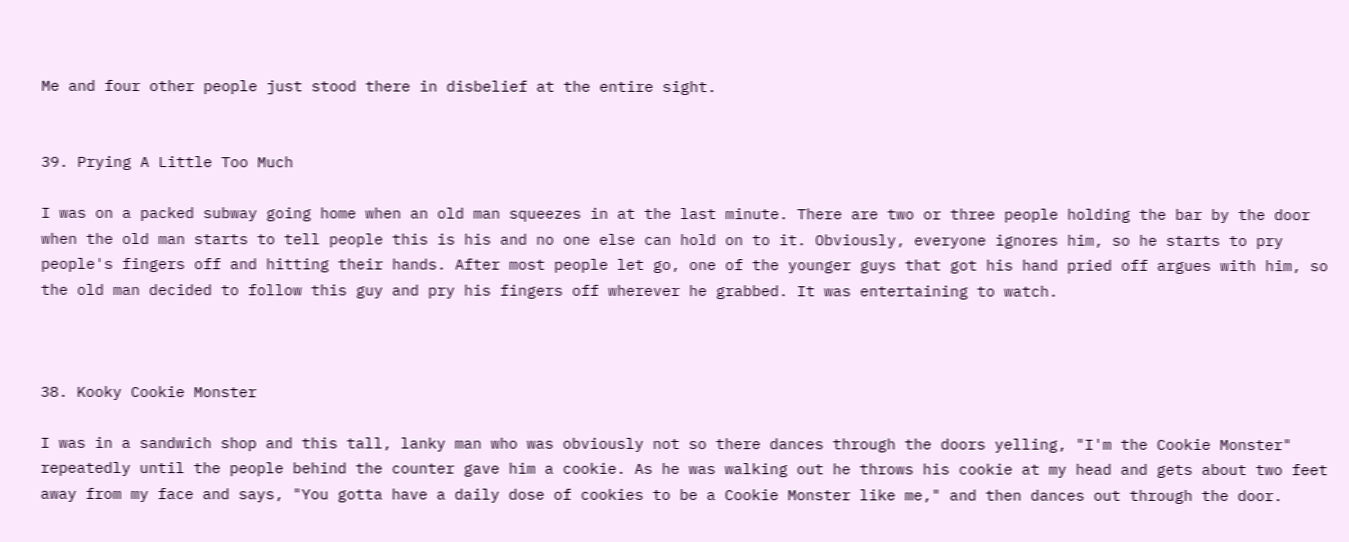Me and four other people just stood there in disbelief at the entire sight.


39. Prying A Little Too Much

I was on a packed subway going home when an old man squeezes in at the last minute. There are two or three people holding the bar by the door when the old man starts to tell people this is his and no one else can hold on to it. Obviously, everyone ignores him, so he starts to pry people's fingers off and hitting their hands. After most people let go, one of the younger guys that got his hand pried off argues with him, so the old man decided to follow this guy and pry his fingers off wherever he grabbed. It was entertaining to watch.



38. Kooky Cookie Monster

I was in a sandwich shop and this tall, lanky man who was obviously not so there dances through the doors yelling, "I'm the Cookie Monster" repeatedly until the people behind the counter gave him a cookie. As he was walking out he throws his cookie at my head and gets about two feet away from my face and says, "You gotta have a daily dose of cookies to be a Cookie Monster like me," and then dances out through the door.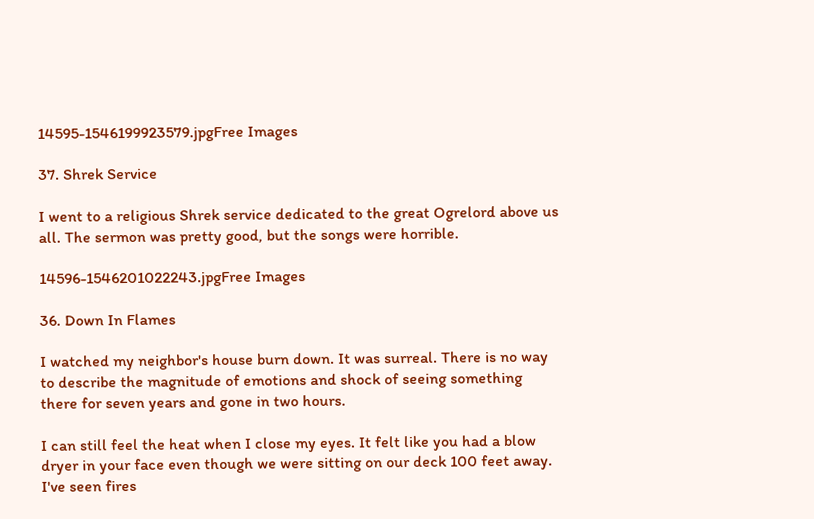14595-1546199923579.jpgFree Images

37. Shrek Service

I went to a religious Shrek service dedicated to the great Ogrelord above us all. The sermon was pretty good, but the songs were horrible.

14596-1546201022243.jpgFree Images

36. Down In Flames

I watched my neighbor's house burn down. It was surreal. There is no way to describe the magnitude of emotions and shock of seeing something there for seven years and gone in two hours.

I can still feel the heat when I close my eyes. It felt like you had a blow dryer in your face even though we were sitting on our deck 100 feet away. I've seen fires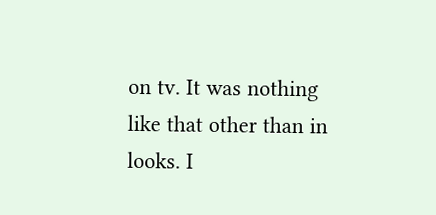on tv. It was nothing like that other than in looks. I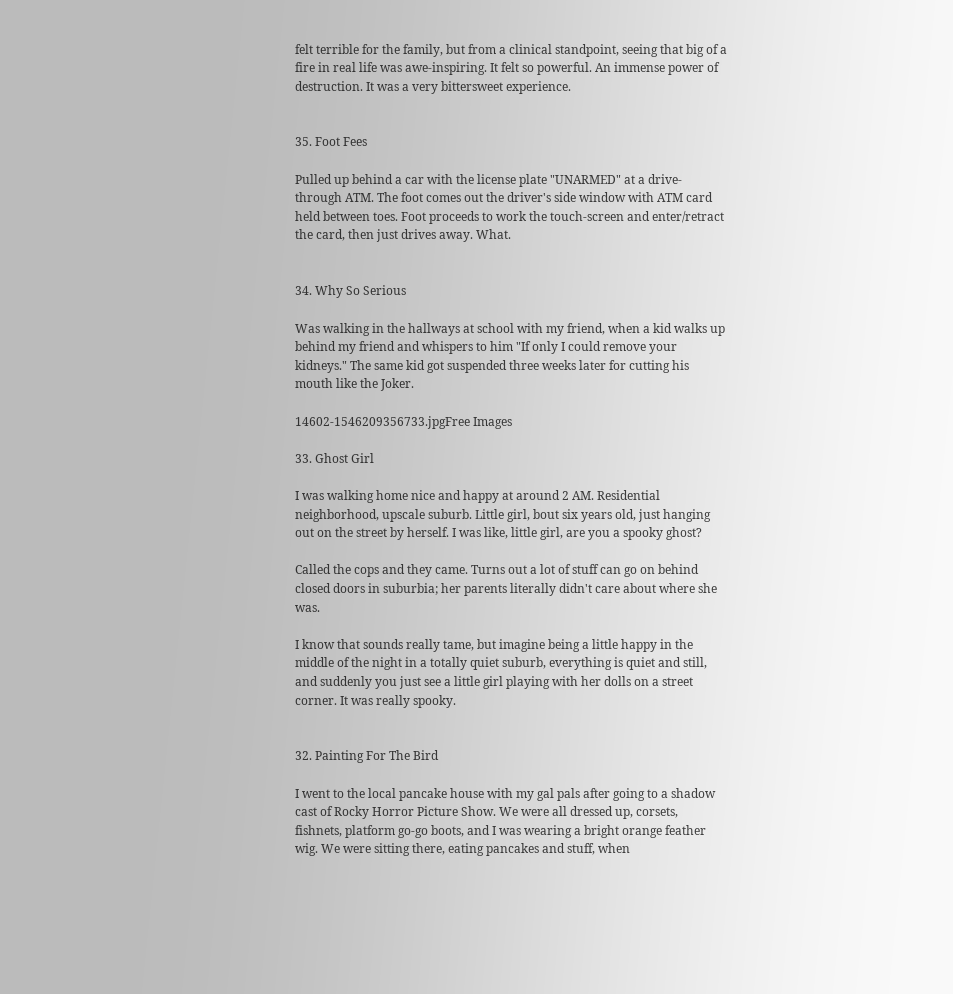felt terrible for the family, but from a clinical standpoint, seeing that big of a fire in real life was awe-inspiring. It felt so powerful. An immense power of destruction. It was a very bittersweet experience.


35. Foot Fees

Pulled up behind a car with the license plate "UNARMED" at a drive-through ATM. The foot comes out the driver's side window with ATM card held between toes. Foot proceeds to work the touch-screen and enter/retract the card, then just drives away. What.


34. Why So Serious

Was walking in the hallways at school with my friend, when a kid walks up behind my friend and whispers to him "If only I could remove your kidneys." The same kid got suspended three weeks later for cutting his mouth like the Joker.

14602-1546209356733.jpgFree Images

33. Ghost Girl

I was walking home nice and happy at around 2 AM. Residential neighborhood, upscale suburb. Little girl, bout six years old, just hanging out on the street by herself. I was like, little girl, are you a spooky ghost?

Called the cops and they came. Turns out a lot of stuff can go on behind closed doors in suburbia; her parents literally didn't care about where she was.

I know that sounds really tame, but imagine being a little happy in the middle of the night in a totally quiet suburb, everything is quiet and still, and suddenly you just see a little girl playing with her dolls on a street corner. It was really spooky.


32. Painting For The Bird

I went to the local pancake house with my gal pals after going to a shadow cast of Rocky Horror Picture Show. We were all dressed up, corsets, fishnets, platform go-go boots, and I was wearing a bright orange feather wig. We were sitting there, eating pancakes and stuff, when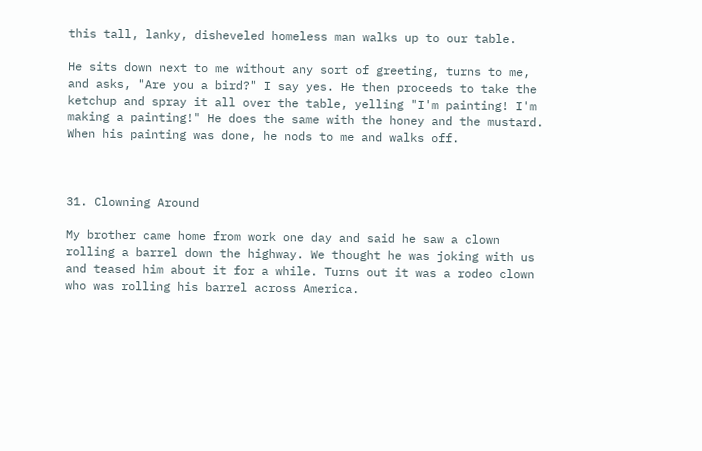this tall, lanky, disheveled homeless man walks up to our table.

He sits down next to me without any sort of greeting, turns to me, and asks, "Are you a bird?" I say yes. He then proceeds to take the ketchup and spray it all over the table, yelling "I'm painting! I'm making a painting!" He does the same with the honey and the mustard. When his painting was done, he nods to me and walks off.



31. Clowning Around

My brother came home from work one day and said he saw a clown rolling a barrel down the highway. We thought he was joking with us and teased him about it for a while. Turns out it was a rodeo clown who was rolling his barrel across America.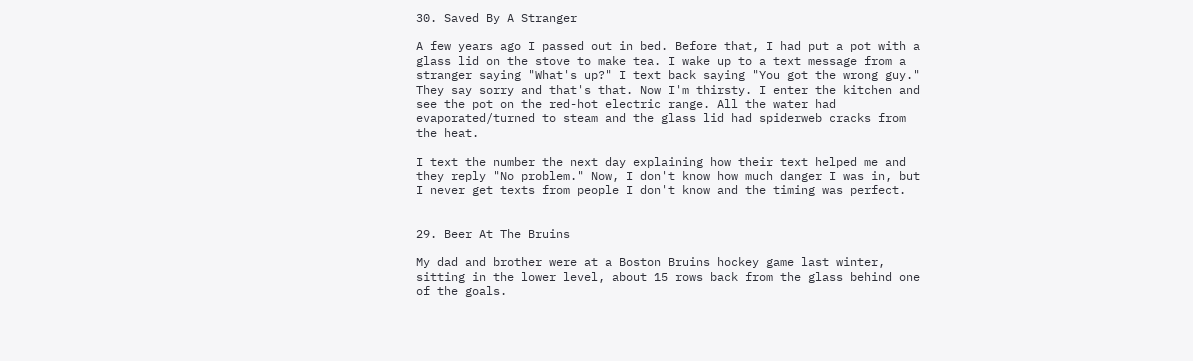30. Saved By A Stranger

A few years ago I passed out in bed. Before that, I had put a pot with a glass lid on the stove to make tea. I wake up to a text message from a stranger saying "What's up?" I text back saying "You got the wrong guy." They say sorry and that's that. Now I'm thirsty. I enter the kitchen and see the pot on the red-hot electric range. All the water had evaporated/turned to steam and the glass lid had spiderweb cracks from the heat.

I text the number the next day explaining how their text helped me and they reply "No problem." Now, I don't know how much danger I was in, but I never get texts from people I don't know and the timing was perfect.


29. Beer At The Bruins

My dad and brother were at a Boston Bruins hockey game last winter, sitting in the lower level, about 15 rows back from the glass behind one of the goals.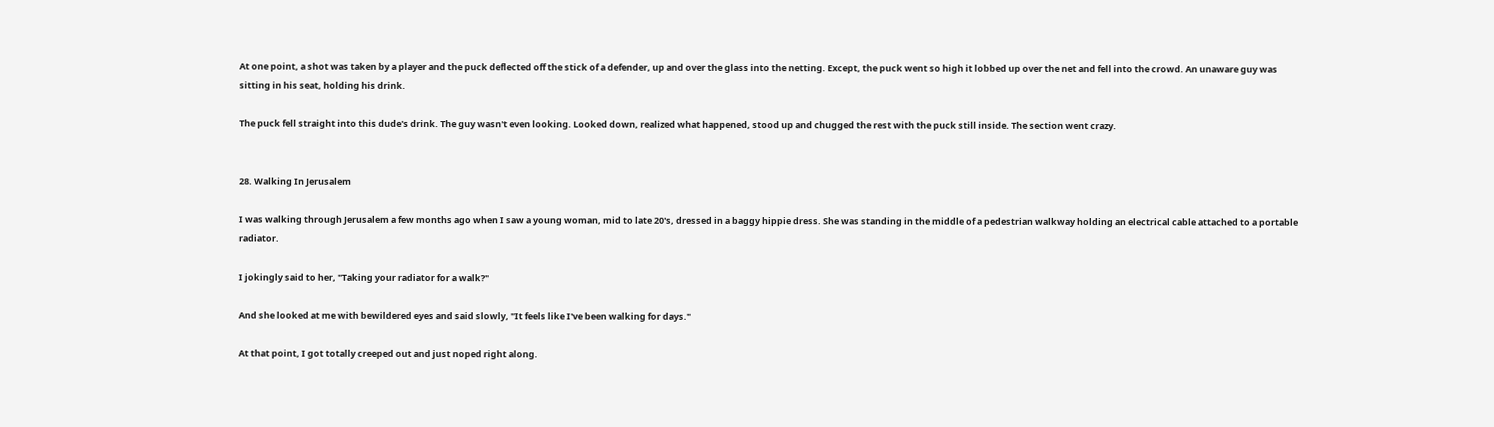At one point, a shot was taken by a player and the puck deflected off the stick of a defender, up and over the glass into the netting. Except, the puck went so high it lobbed up over the net and fell into the crowd. An unaware guy was sitting in his seat, holding his drink.

The puck fell straight into this dude's drink. The guy wasn't even looking. Looked down, realized what happened, stood up and chugged the rest with the puck still inside. The section went crazy.


28. Walking In Jerusalem

I was walking through Jerusalem a few months ago when I saw a young woman, mid to late 20's, dressed in a baggy hippie dress. She was standing in the middle of a pedestrian walkway holding an electrical cable attached to a portable radiator.

I jokingly said to her, "Taking your radiator for a walk?"

And she looked at me with bewildered eyes and said slowly, "It feels like I've been walking for days."

At that point, I got totally creeped out and just noped right along.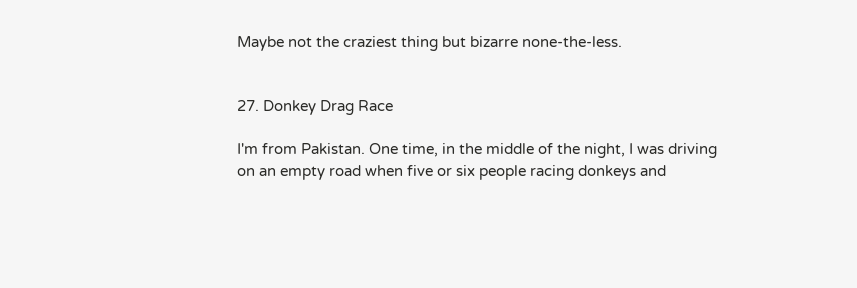Maybe not the craziest thing but bizarre none-the-less.


27. Donkey Drag Race

I'm from Pakistan. One time, in the middle of the night, I was driving on an empty road when five or six people racing donkeys and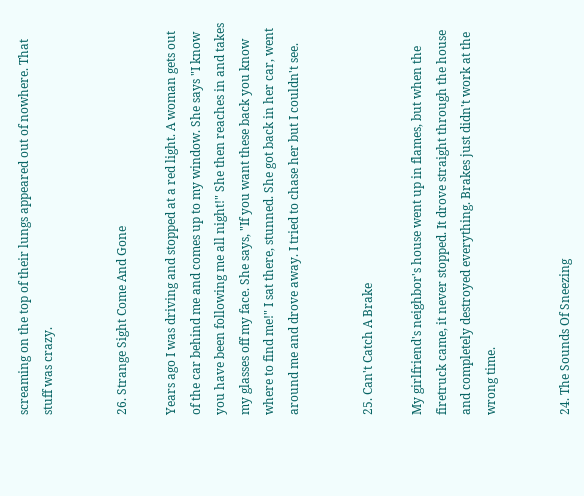screaming on the top of their lungs appeared out of nowhere. That stuff was crazy.


26. Strange Sight Come And Gone

Years ago I was driving and stopped at a red light. A woman gets out of the car behind me and comes up to my window. She says "I know you have been following me all night!" She then reaches in and takes my glasses off my face. She says, "If you want these back you know where to find me!" I sat there, stunned. She got back in her car, went around me and drove away. I tried to chase her but I couldn't see.


25. Can't Catch A Brake

My girlfriend's neighbor's house went up in flames, but when the firetruck came, it never stopped. It drove straight through the house and completely destroyed everything. Brakes just didn't work at the wrong time.


24. The Sounds Of Sneezing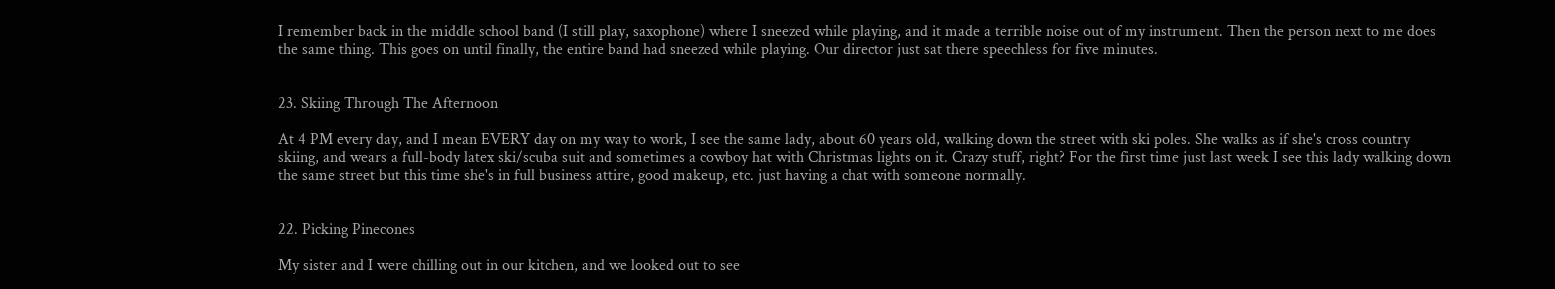I remember back in the middle school band (I still play, saxophone) where I sneezed while playing, and it made a terrible noise out of my instrument. Then the person next to me does the same thing. This goes on until finally, the entire band had sneezed while playing. Our director just sat there speechless for five minutes.


23. Skiing Through The Afternoon

At 4 PM every day, and I mean EVERY day on my way to work, I see the same lady, about 60 years old, walking down the street with ski poles. She walks as if she's cross country skiing, and wears a full-body latex ski/scuba suit and sometimes a cowboy hat with Christmas lights on it. Crazy stuff, right? For the first time just last week I see this lady walking down the same street but this time she's in full business attire, good makeup, etc. just having a chat with someone normally.


22. Picking Pinecones

My sister and I were chilling out in our kitchen, and we looked out to see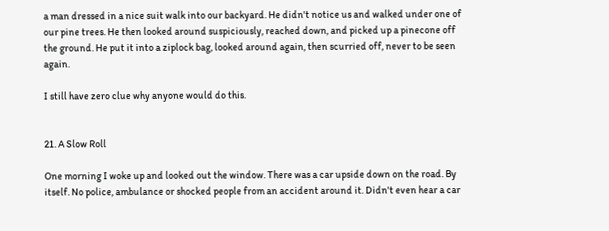a man dressed in a nice suit walk into our backyard. He didn't notice us and walked under one of our pine trees. He then looked around suspiciously, reached down, and picked up a pinecone off the ground. He put it into a ziplock bag, looked around again, then scurried off, never to be seen again.

I still have zero clue why anyone would do this.


21. A Slow Roll

One morning I woke up and looked out the window. There was a car upside down on the road. By itself. No police, ambulance or shocked people from an accident around it. Didn't even hear a car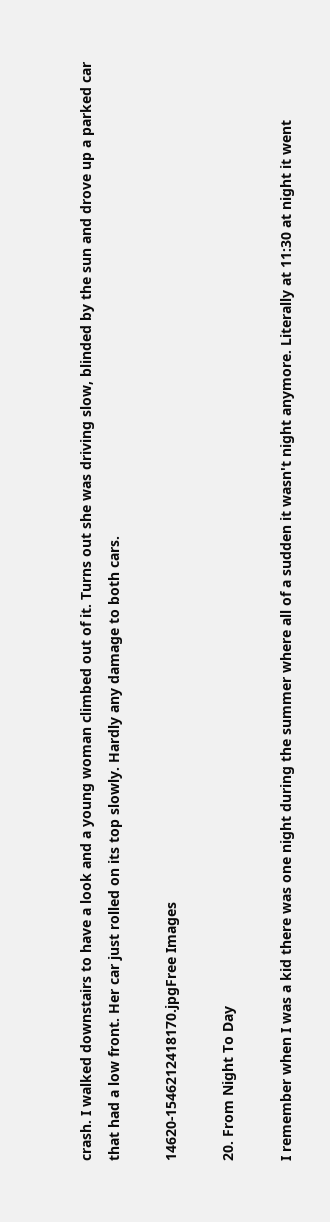crash. I walked downstairs to have a look and a young woman climbed out of it. Turns out she was driving slow, blinded by the sun and drove up a parked car that had a low front. Her car just rolled on its top slowly. Hardly any damage to both cars.

14620-1546212418170.jpgFree Images

20. From Night To Day

I remember when I was a kid there was one night during the summer where all of a sudden it wasn't night anymore. Literally at 11:30 at night it went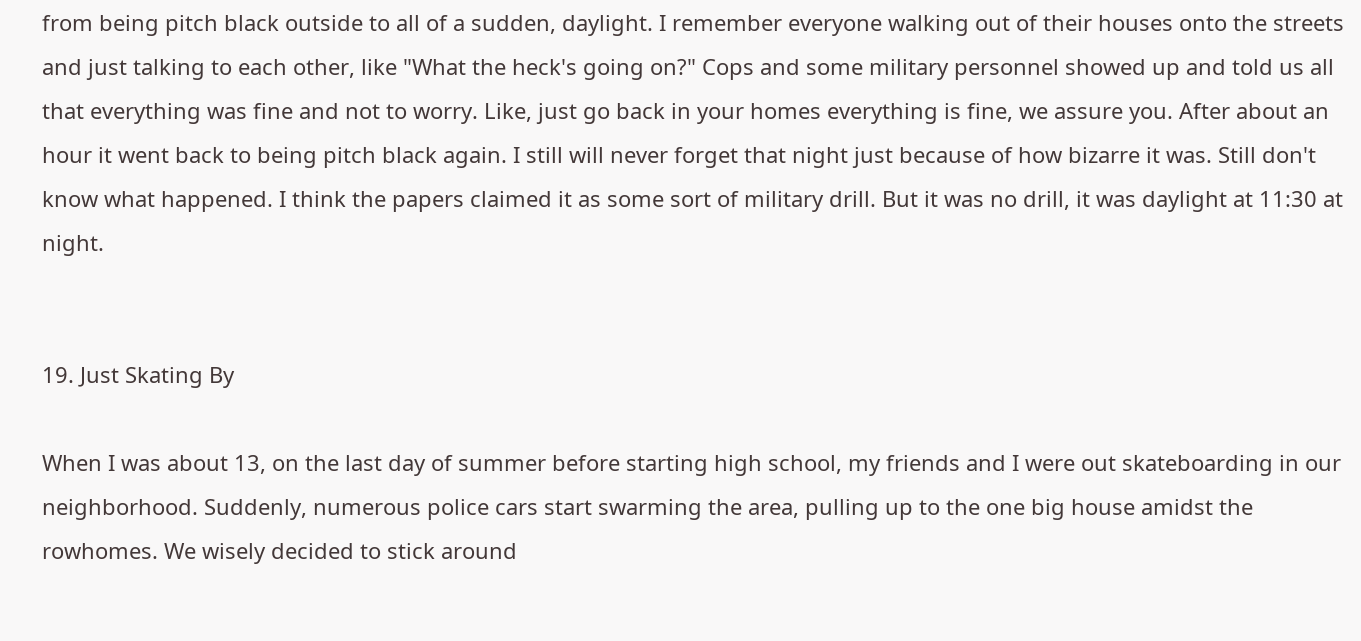from being pitch black outside to all of a sudden, daylight. I remember everyone walking out of their houses onto the streets and just talking to each other, like "What the heck's going on?" Cops and some military personnel showed up and told us all that everything was fine and not to worry. Like, just go back in your homes everything is fine, we assure you. After about an hour it went back to being pitch black again. I still will never forget that night just because of how bizarre it was. Still don't know what happened. I think the papers claimed it as some sort of military drill. But it was no drill, it was daylight at 11:30 at night.


19. Just Skating By

When I was about 13, on the last day of summer before starting high school, my friends and I were out skateboarding in our neighborhood. Suddenly, numerous police cars start swarming the area, pulling up to the one big house amidst the rowhomes. We wisely decided to stick around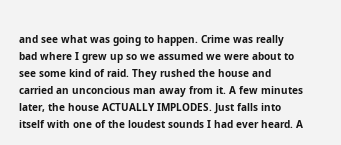and see what was going to happen. Crime was really bad where I grew up so we assumed we were about to see some kind of raid. They rushed the house and carried an unconcious man away from it. A few minutes later, the house ACTUALLY IMPLODES. Just falls into itself with one of the loudest sounds I had ever heard. A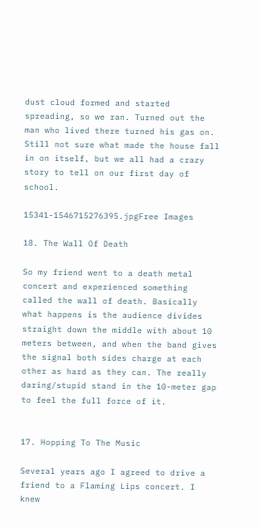dust cloud formed and started spreading, so we ran. Turned out the man who lived there turned his gas on. Still not sure what made the house fall in on itself, but we all had a crazy story to tell on our first day of school.

15341-1546715276395.jpgFree Images

18. The Wall Of Death

So my friend went to a death metal concert and experienced something called the wall of death. Basically what happens is the audience divides straight down the middle with about 10 meters between, and when the band gives the signal both sides charge at each other as hard as they can. The really daring/stupid stand in the 10-meter gap to feel the full force of it.


17. Hopping To The Music

Several years ago I agreed to drive a friend to a Flaming Lips concert. I knew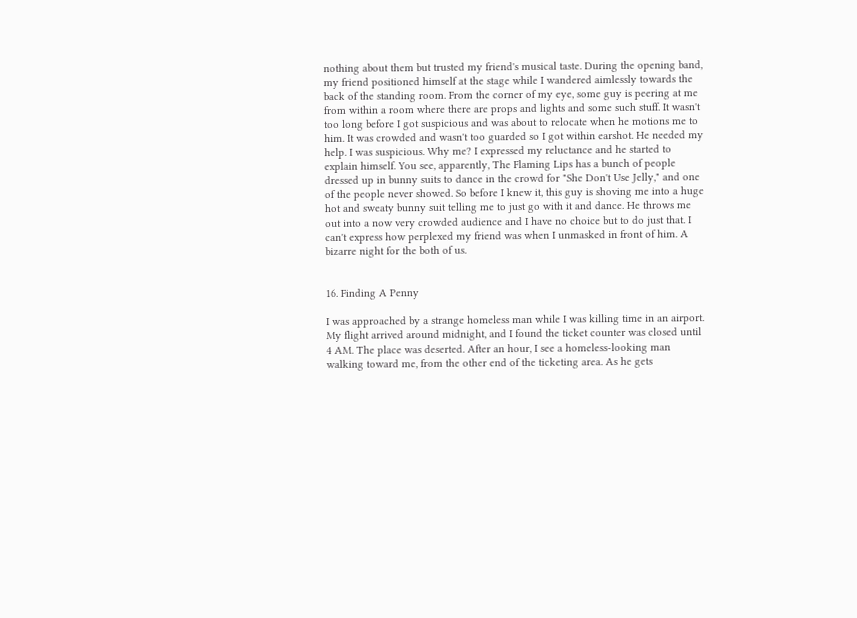nothing about them but trusted my friend's musical taste. During the opening band, my friend positioned himself at the stage while I wandered aimlessly towards the back of the standing room. From the corner of my eye, some guy is peering at me from within a room where there are props and lights and some such stuff. It wasn't too long before I got suspicious and was about to relocate when he motions me to him. It was crowded and wasn't too guarded so I got within earshot. He needed my help. I was suspicious. Why me? I expressed my reluctance and he started to explain himself. You see, apparently, The Flaming Lips has a bunch of people dressed up in bunny suits to dance in the crowd for "She Don't Use Jelly," and one of the people never showed. So before I knew it, this guy is shoving me into a huge hot and sweaty bunny suit telling me to just go with it and dance. He throws me out into a now very crowded audience and I have no choice but to do just that. I can't express how perplexed my friend was when I unmasked in front of him. A bizarre night for the both of us.


16. Finding A Penny

I was approached by a strange homeless man while I was killing time in an airport. My flight arrived around midnight, and I found the ticket counter was closed until 4 AM. The place was deserted. After an hour, I see a homeless-looking man walking toward me, from the other end of the ticketing area. As he gets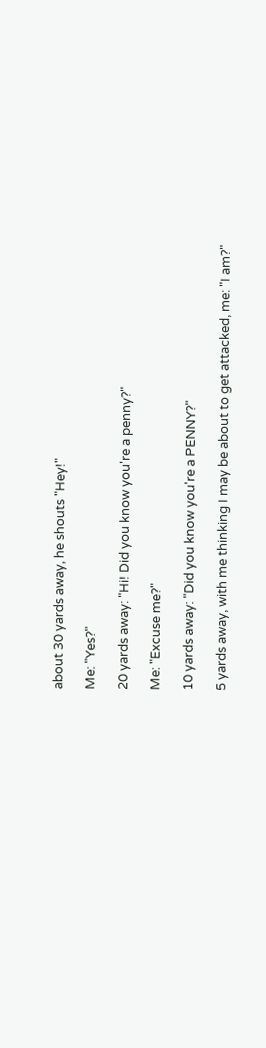about 30 yards away, he shouts "Hey!"

Me: "Yes?"

20 yards away: "Hi! Did you know you're a penny?"

Me: "Excuse me?"

10 yards away: "Did you know you're a PENNY?"

5 yards away, with me thinking I may be about to get attacked, me: "I am?"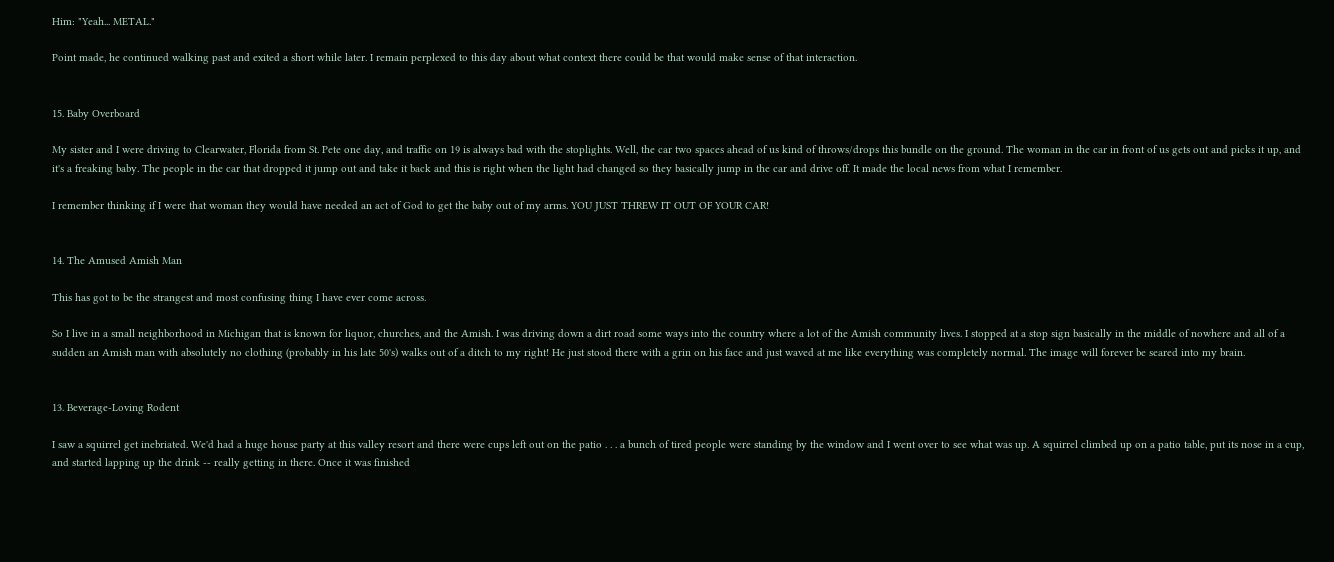Him: "Yeah... METAL."

Point made, he continued walking past and exited a short while later. I remain perplexed to this day about what context there could be that would make sense of that interaction.


15. Baby Overboard

My sister and I were driving to Clearwater, Florida from St. Pete one day, and traffic on 19 is always bad with the stoplights. Well, the car two spaces ahead of us kind of throws/drops this bundle on the ground. The woman in the car in front of us gets out and picks it up, and it's a freaking baby. The people in the car that dropped it jump out and take it back and this is right when the light had changed so they basically jump in the car and drive off. It made the local news from what I remember.

I remember thinking if I were that woman they would have needed an act of God to get the baby out of my arms. YOU JUST THREW IT OUT OF YOUR CAR!


14. The Amused Amish Man

This has got to be the strangest and most confusing thing I have ever come across.

So I live in a small neighborhood in Michigan that is known for liquor, churches, and the Amish. I was driving down a dirt road some ways into the country where a lot of the Amish community lives. I stopped at a stop sign basically in the middle of nowhere and all of a sudden an Amish man with absolutely no clothing (probably in his late 50's) walks out of a ditch to my right! He just stood there with a grin on his face and just waved at me like everything was completely normal. The image will forever be seared into my brain.


13. Beverage-Loving Rodent

I saw a squirrel get inebriated. We'd had a huge house party at this valley resort and there were cups left out on the patio . . . a bunch of tired people were standing by the window and I went over to see what was up. A squirrel climbed up on a patio table, put its nose in a cup, and started lapping up the drink -- really getting in there. Once it was finished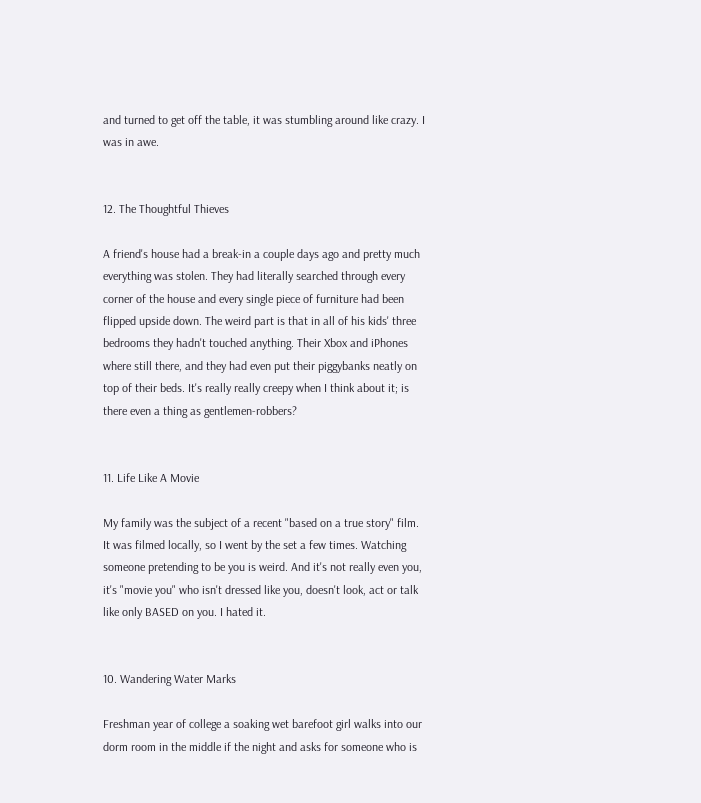and turned to get off the table, it was stumbling around like crazy. I was in awe.


12. The Thoughtful Thieves

A friend's house had a break-in a couple days ago and pretty much everything was stolen. They had literally searched through every corner of the house and every single piece of furniture had been flipped upside down. The weird part is that in all of his kids' three bedrooms they hadn't touched anything. Their Xbox and iPhones where still there, and they had even put their piggybanks neatly on top of their beds. It's really really creepy when I think about it; is there even a thing as gentlemen-robbers?


11. Life Like A Movie

My family was the subject of a recent "based on a true story" film. It was filmed locally, so I went by the set a few times. Watching someone pretending to be you is weird. And it's not really even you, it's "movie you" who isn't dressed like you, doesn't look, act or talk like only BASED on you. I hated it.


10. Wandering Water Marks

Freshman year of college a soaking wet barefoot girl walks into our dorm room in the middle if the night and asks for someone who is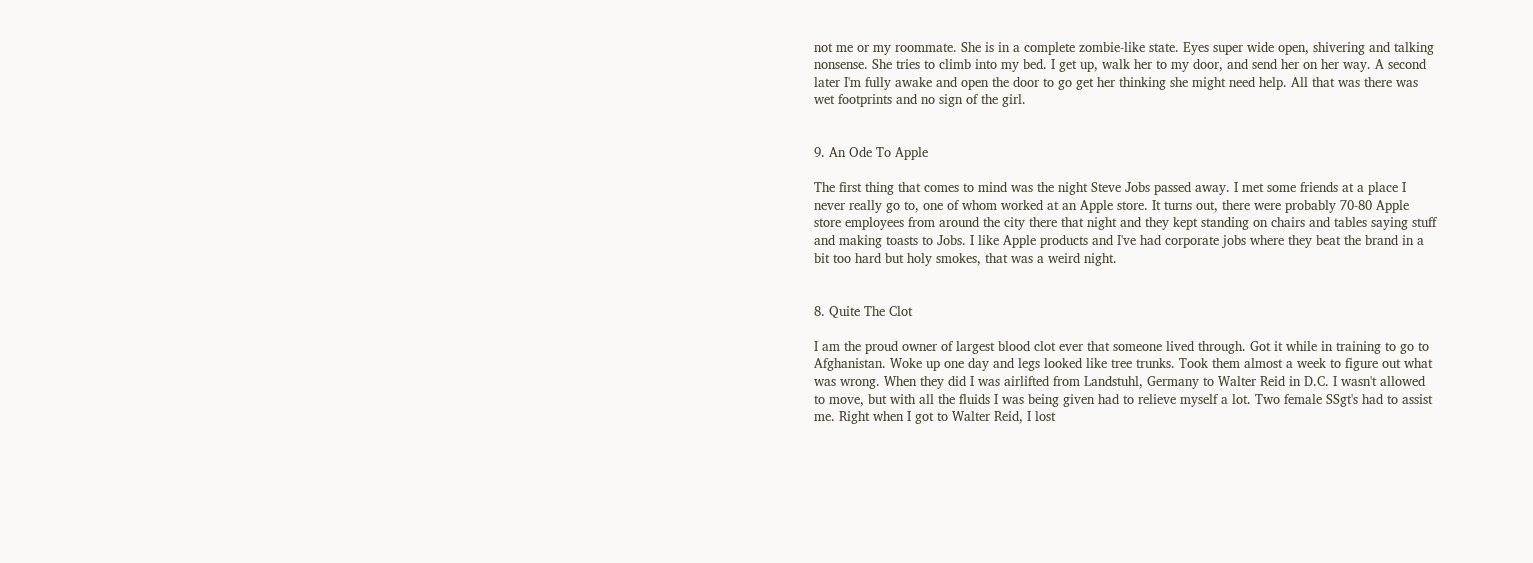not me or my roommate. She is in a complete zombie-like state. Eyes super wide open, shivering and talking nonsense. She tries to climb into my bed. I get up, walk her to my door, and send her on her way. A second later I'm fully awake and open the door to go get her thinking she might need help. All that was there was wet footprints and no sign of the girl.


9. An Ode To Apple

The first thing that comes to mind was the night Steve Jobs passed away. I met some friends at a place I never really go to, one of whom worked at an Apple store. It turns out, there were probably 70-80 Apple store employees from around the city there that night and they kept standing on chairs and tables saying stuff and making toasts to Jobs. I like Apple products and I've had corporate jobs where they beat the brand in a bit too hard but holy smokes, that was a weird night.


8. Quite The Clot

I am the proud owner of largest blood clot ever that someone lived through. Got it while in training to go to Afghanistan. Woke up one day and legs looked like tree trunks. Took them almost a week to figure out what was wrong. When they did I was airlifted from Landstuhl, Germany to Walter Reid in D.C. I wasn't allowed to move, but with all the fluids I was being given had to relieve myself a lot. Two female SSgt's had to assist me. Right when I got to Walter Reid, I lost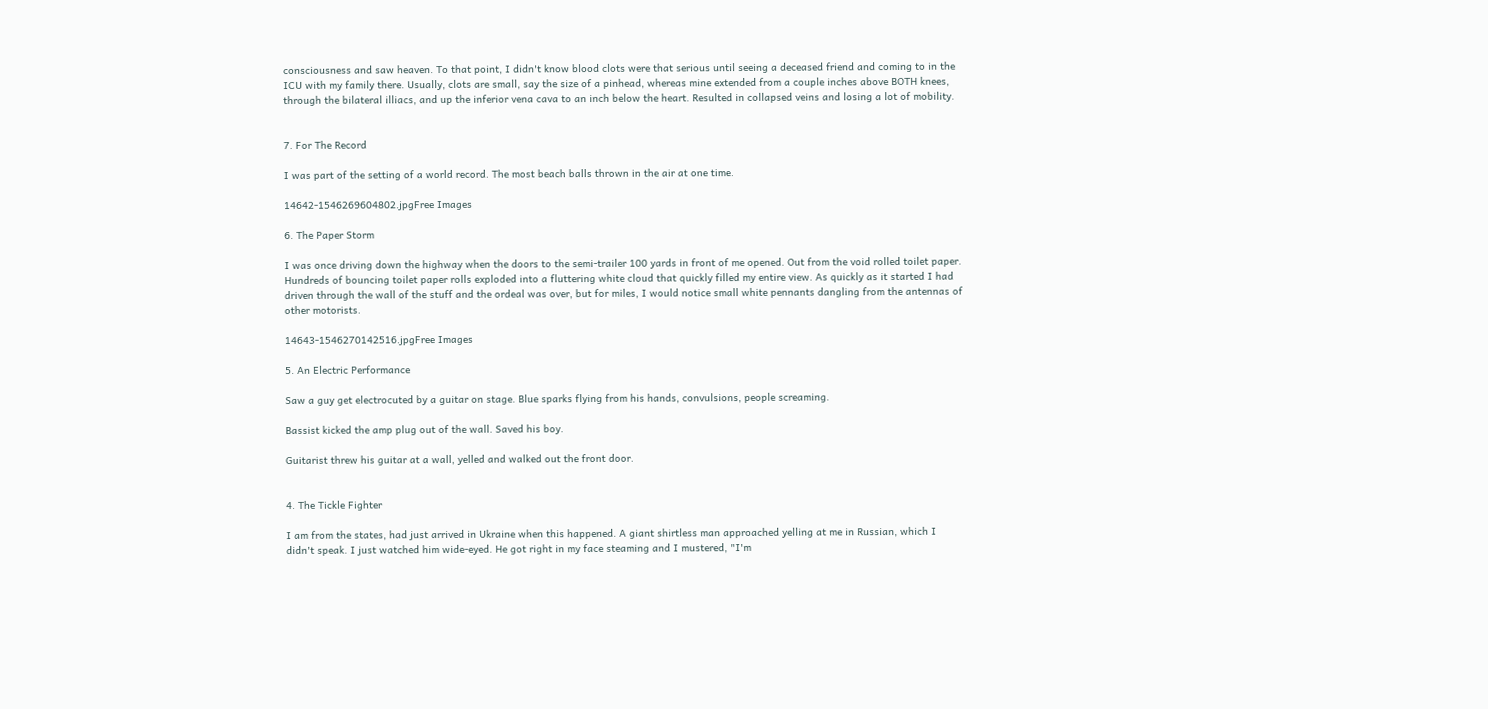consciousness and saw heaven. To that point, I didn't know blood clots were that serious until seeing a deceased friend and coming to in the ICU with my family there. Usually, clots are small, say the size of a pinhead, whereas mine extended from a couple inches above BOTH knees, through the bilateral illiacs, and up the inferior vena cava to an inch below the heart. Resulted in collapsed veins and losing a lot of mobility.


7. For The Record

I was part of the setting of a world record. The most beach balls thrown in the air at one time.

14642-1546269604802.jpgFree Images

6. The Paper Storm

I was once driving down the highway when the doors to the semi-trailer 100 yards in front of me opened. Out from the void rolled toilet paper. Hundreds of bouncing toilet paper rolls exploded into a fluttering white cloud that quickly filled my entire view. As quickly as it started I had driven through the wall of the stuff and the ordeal was over, but for miles, I would notice small white pennants dangling from the antennas of other motorists.

14643-1546270142516.jpgFree Images

5. An Electric Performance

Saw a guy get electrocuted by a guitar on stage. Blue sparks flying from his hands, convulsions, people screaming.

Bassist kicked the amp plug out of the wall. Saved his boy.

Guitarist threw his guitar at a wall, yelled and walked out the front door.


4. The Tickle Fighter

I am from the states, had just arrived in Ukraine when this happened. A giant shirtless man approached yelling at me in Russian, which I didn't speak. I just watched him wide-eyed. He got right in my face steaming and I mustered, "I'm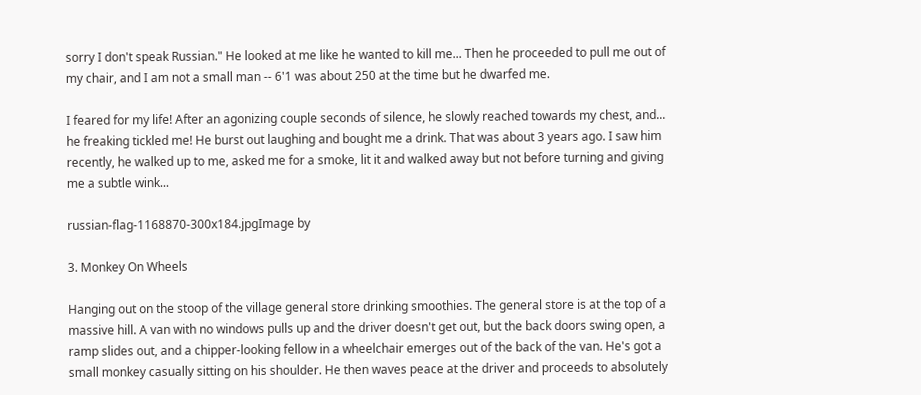sorry I don't speak Russian." He looked at me like he wanted to kill me... Then he proceeded to pull me out of my chair, and I am not a small man -- 6'1 was about 250 at the time but he dwarfed me.

I feared for my life! After an agonizing couple seconds of silence, he slowly reached towards my chest, and... he freaking tickled me! He burst out laughing and bought me a drink. That was about 3 years ago. I saw him recently, he walked up to me, asked me for a smoke, lit it and walked away but not before turning and giving me a subtle wink...

russian-flag-1168870-300x184.jpgImage by

3. Monkey On Wheels

Hanging out on the stoop of the village general store drinking smoothies. The general store is at the top of a massive hill. A van with no windows pulls up and the driver doesn't get out, but the back doors swing open, a ramp slides out, and a chipper-looking fellow in a wheelchair emerges out of the back of the van. He's got a small monkey casually sitting on his shoulder. He then waves peace at the driver and proceeds to absolutely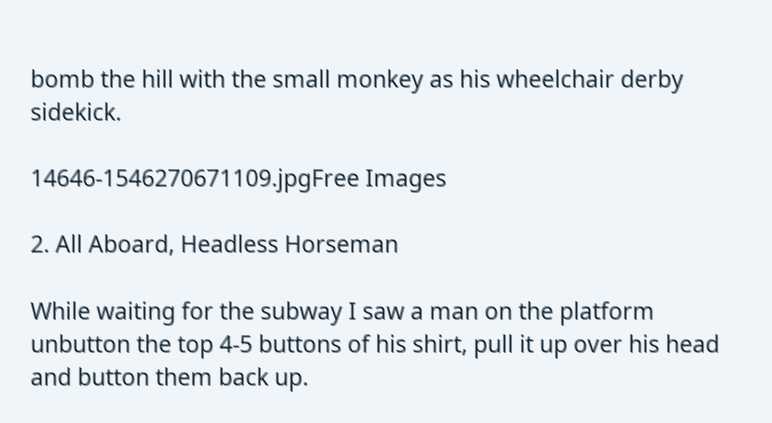bomb the hill with the small monkey as his wheelchair derby sidekick.

14646-1546270671109.jpgFree Images

2. All Aboard, Headless Horseman

While waiting for the subway I saw a man on the platform unbutton the top 4-5 buttons of his shirt, pull it up over his head and button them back up.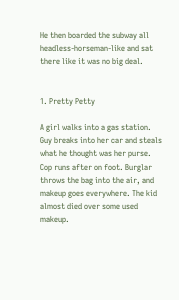He then boarded the subway all headless-horseman-like and sat there like it was no big deal.


1. Pretty Petty

A girl walks into a gas station. Guy breaks into her car and steals what he thought was her purse. Cop runs after on foot. Burglar throws the bag into the air, and makeup goes everywhere. The kid almost died over some used makeup.